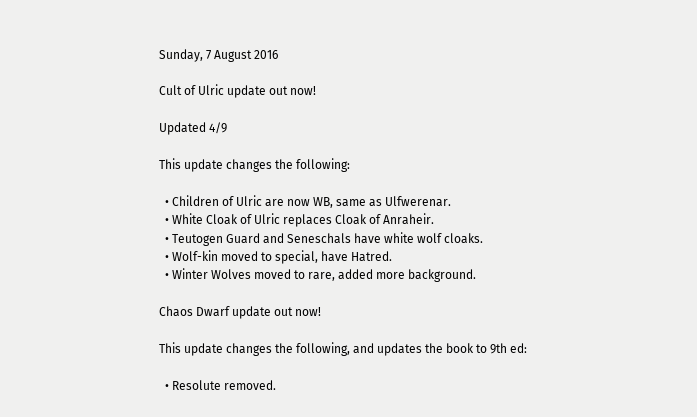Sunday, 7 August 2016

Cult of Ulric update out now!

Updated 4/9

This update changes the following:

  • Children of Ulric are now WB, same as Ulfwerenar.
  • White Cloak of Ulric replaces Cloak of Anraheir.
  • Teutogen Guard and Seneschals have white wolf cloaks.
  • Wolf-kin moved to special, have Hatred.
  • Winter Wolves moved to rare, added more background.

Chaos Dwarf update out now!

This update changes the following, and updates the book to 9th ed:

  • Resolute removed.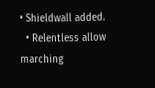• Shieldwall added.
  • Relentless allow marching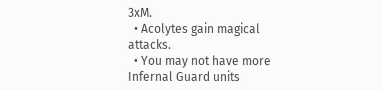3xM.
  • Acolytes gain magical attacks.
  • You may not have more Infernal Guard units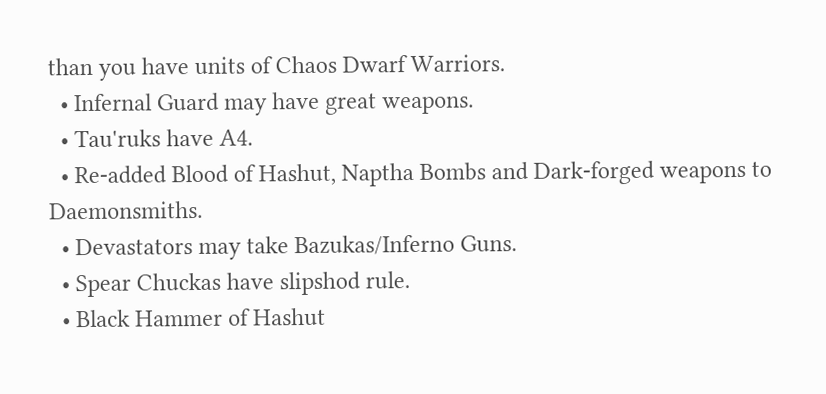than you have units of Chaos Dwarf Warriors.
  • Infernal Guard may have great weapons.
  • Tau'ruks have A4.
  • Re-added Blood of Hashut, Naptha Bombs and Dark-forged weapons to Daemonsmiths.
  • Devastators may take Bazukas/Inferno Guns.
  • Spear Chuckas have slipshod rule.
  • Black Hammer of Hashut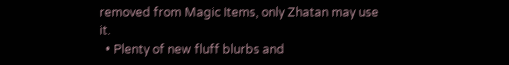removed from Magic Items, only Zhatan may use it.
  • Plenty of new fluff blurbs and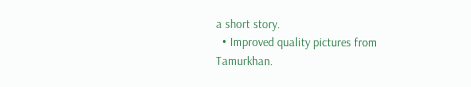a short story.
  • Improved quality pictures from Tamurkhan.